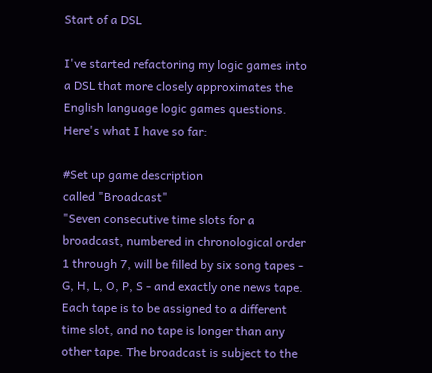Start of a DSL

I've started refactoring my logic games into a DSL that more closely approximates the English language logic games questions. Here's what I have so far:

#Set up game description
called "Broadcast"
"Seven consecutive time slots for a broadcast, numbered in chronological order 1 through 7, will be filled by six song tapes - G, H, L, O, P, S - and exactly one news tape. Each tape is to be assigned to a different time slot, and no tape is longer than any other tape. The broadcast is subject to the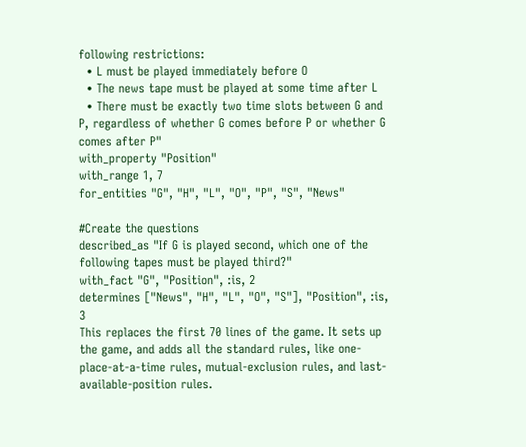following restrictions:
  • L must be played immediately before O
  • The news tape must be played at some time after L
  • There must be exactly two time slots between G and P, regardless of whether G comes before P or whether G comes after P"
with_property "Position"
with_range 1, 7
for_entities "G", "H", "L", "O", "P", "S", "News"

#Create the questions
described_as "If G is played second, which one of the following tapes must be played third?"
with_fact "G", "Position", :is, 2
determines ["News", "H", "L", "O", "S"], "Position", :is, 3
This replaces the first 70 lines of the game. It sets up the game, and adds all the standard rules, like one-place-at-a-time rules, mutual-exclusion rules, and last-available-position rules.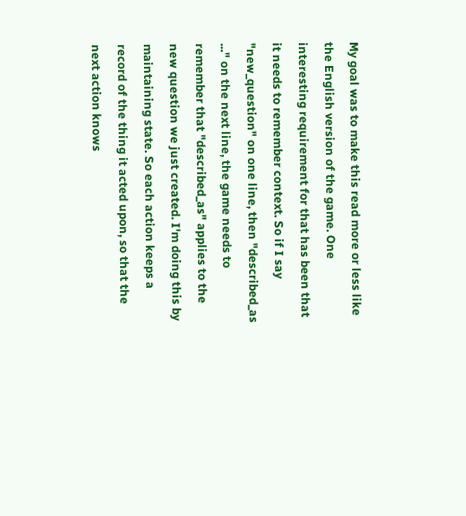My goal was to make this read more or less like the English version of the game. One interesting requirement for that has been that it needs to remember context. So if I say "new_question" on one line, then "described_as ..." on the next line, the game needs to remember that "described_as" applies to the new question we just created. I'm doing this by maintaining state. So each action keeps a record of the thing it acted upon, so that the next action knows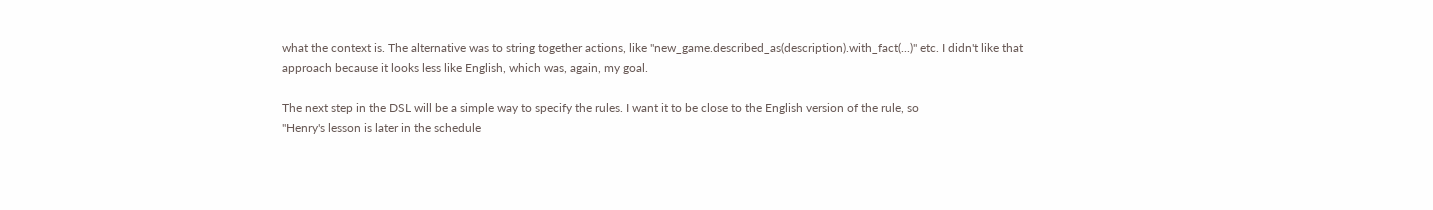what the context is. The alternative was to string together actions, like "new_game.described_as(description).with_fact(...)" etc. I didn't like that approach because it looks less like English, which was, again, my goal.

The next step in the DSL will be a simple way to specify the rules. I want it to be close to the English version of the rule, so
"Henry's lesson is later in the schedule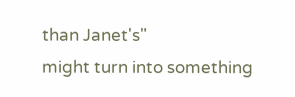than Janet's"
might turn into something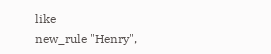like
new_rule "Henry",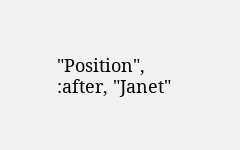"Position", :after, "Janet"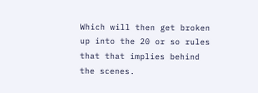Which will then get broken up into the 20 or so rules that that implies behind the scenes.